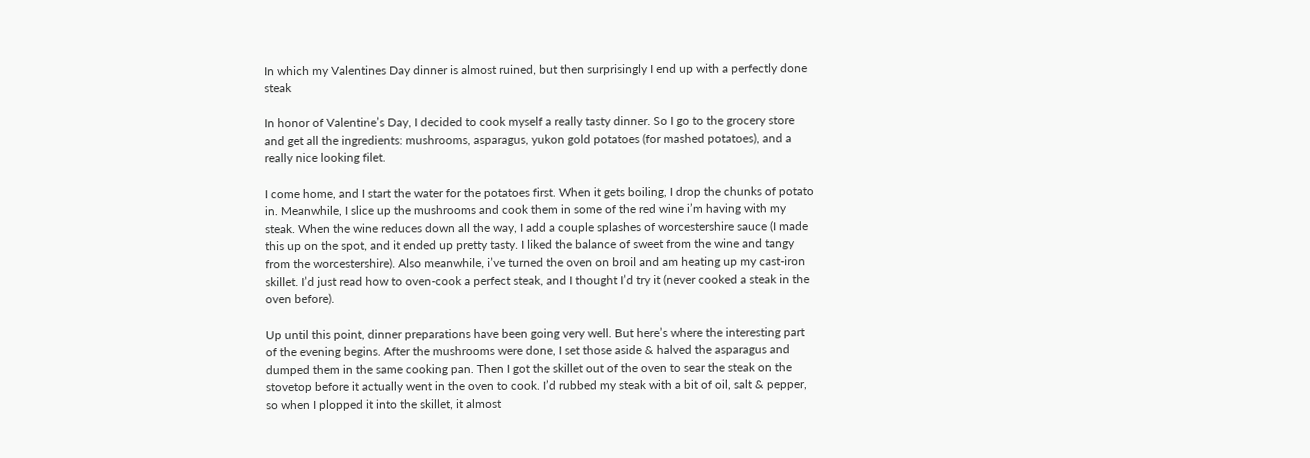In which my Valentines Day dinner is almost ruined, but then surprisingly I end up with a perfectly done steak

In honor of Valentine’s Day, I decided to cook myself a really tasty dinner. So I go to the grocery store and get all the ingredients: mushrooms, asparagus, yukon gold potatoes (for mashed potatoes), and a really nice looking filet.

I come home, and I start the water for the potatoes first. When it gets boiling, I drop the chunks of potato in. Meanwhile, I slice up the mushrooms and cook them in some of the red wine i’m having with my steak. When the wine reduces down all the way, I add a couple splashes of worcestershire sauce (I made this up on the spot, and it ended up pretty tasty. I liked the balance of sweet from the wine and tangy from the worcestershire). Also meanwhile, i’ve turned the oven on broil and am heating up my cast-iron skillet. I’d just read how to oven-cook a perfect steak, and I thought I’d try it (never cooked a steak in the oven before).

Up until this point, dinner preparations have been going very well. But here’s where the interesting part of the evening begins. After the mushrooms were done, I set those aside & halved the asparagus and dumped them in the same cooking pan. Then I got the skillet out of the oven to sear the steak on the stovetop before it actually went in the oven to cook. I’d rubbed my steak with a bit of oil, salt & pepper, so when I plopped it into the skillet, it almost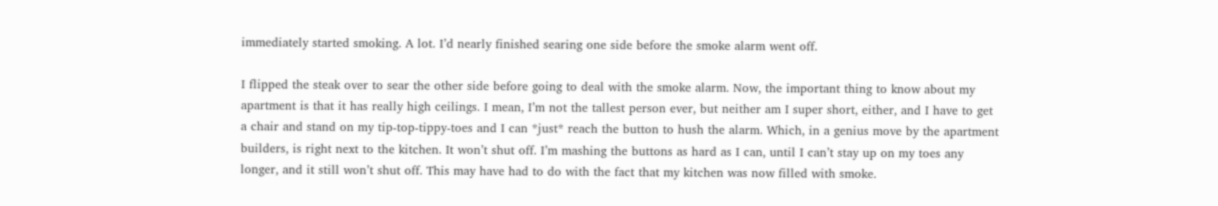immediately started smoking. A lot. I’d nearly finished searing one side before the smoke alarm went off.

I flipped the steak over to sear the other side before going to deal with the smoke alarm. Now, the important thing to know about my apartment is that it has really high ceilings. I mean, I’m not the tallest person ever, but neither am I super short, either, and I have to get a chair and stand on my tip-top-tippy-toes and I can *just* reach the button to hush the alarm. Which, in a genius move by the apartment builders, is right next to the kitchen. It won’t shut off. I’m mashing the buttons as hard as I can, until I can’t stay up on my toes any longer, and it still won’t shut off. This may have had to do with the fact that my kitchen was now filled with smoke.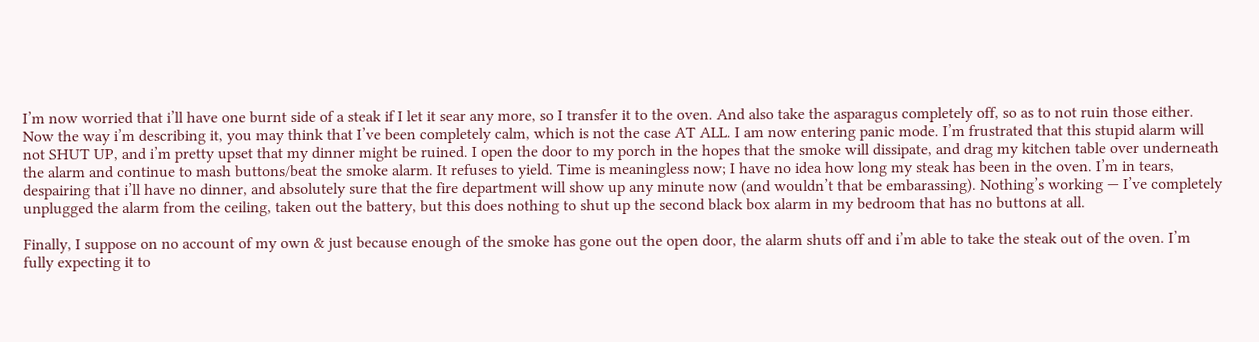I’m now worried that i’ll have one burnt side of a steak if I let it sear any more, so I transfer it to the oven. And also take the asparagus completely off, so as to not ruin those either. Now the way i’m describing it, you may think that I’ve been completely calm, which is not the case AT ALL. I am now entering panic mode. I’m frustrated that this stupid alarm will not SHUT UP, and i’m pretty upset that my dinner might be ruined. I open the door to my porch in the hopes that the smoke will dissipate, and drag my kitchen table over underneath the alarm and continue to mash buttons/beat the smoke alarm. It refuses to yield. Time is meaningless now; I have no idea how long my steak has been in the oven. I’m in tears, despairing that i’ll have no dinner, and absolutely sure that the fire department will show up any minute now (and wouldn’t that be embarassing). Nothing’s working — I’ve completely unplugged the alarm from the ceiling, taken out the battery, but this does nothing to shut up the second black box alarm in my bedroom that has no buttons at all.

Finally, I suppose on no account of my own & just because enough of the smoke has gone out the open door, the alarm shuts off and i’m able to take the steak out of the oven. I’m fully expecting it to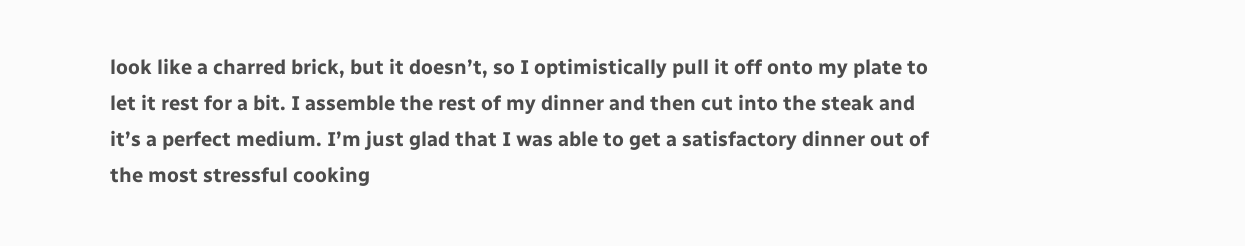look like a charred brick, but it doesn’t, so I optimistically pull it off onto my plate to let it rest for a bit. I assemble the rest of my dinner and then cut into the steak and it’s a perfect medium. I’m just glad that I was able to get a satisfactory dinner out of the most stressful cooking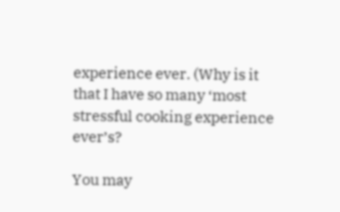experience ever. (Why is it that I have so many ‘most stressful cooking experience ever’s?

You may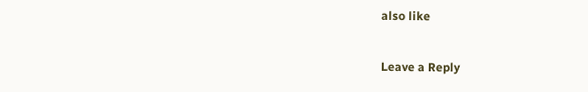also like

Leave a Reply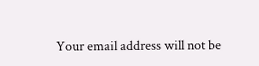Your email address will not be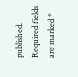published. Required fields are marked *